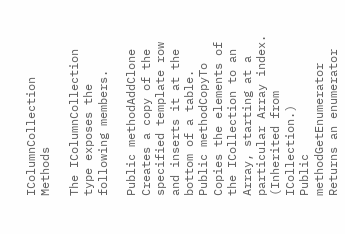IColumnCollection Methods

The IColumnCollection type exposes the following members.

Public methodAddClone
Creates a copy of the specified template row and inserts it at the bottom of a table.
Public methodCopyTo
Copies the elements of the ICollection to an Array, starting at a particular Array index.
(Inherited from ICollection.)
Public methodGetEnumerator
Returns an enumerator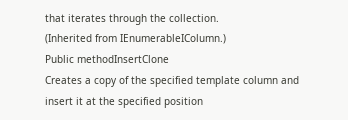that iterates through the collection.
(Inherited from IEnumerableIColumn.)
Public methodInsertClone
Creates a copy of the specified template column and insert it at the specified position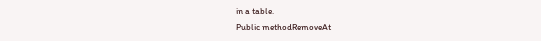in a table.
Public methodRemoveAt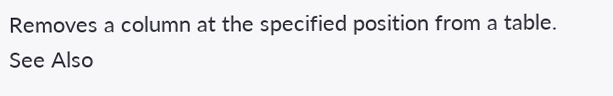Removes a column at the specified position from a table.
See Also